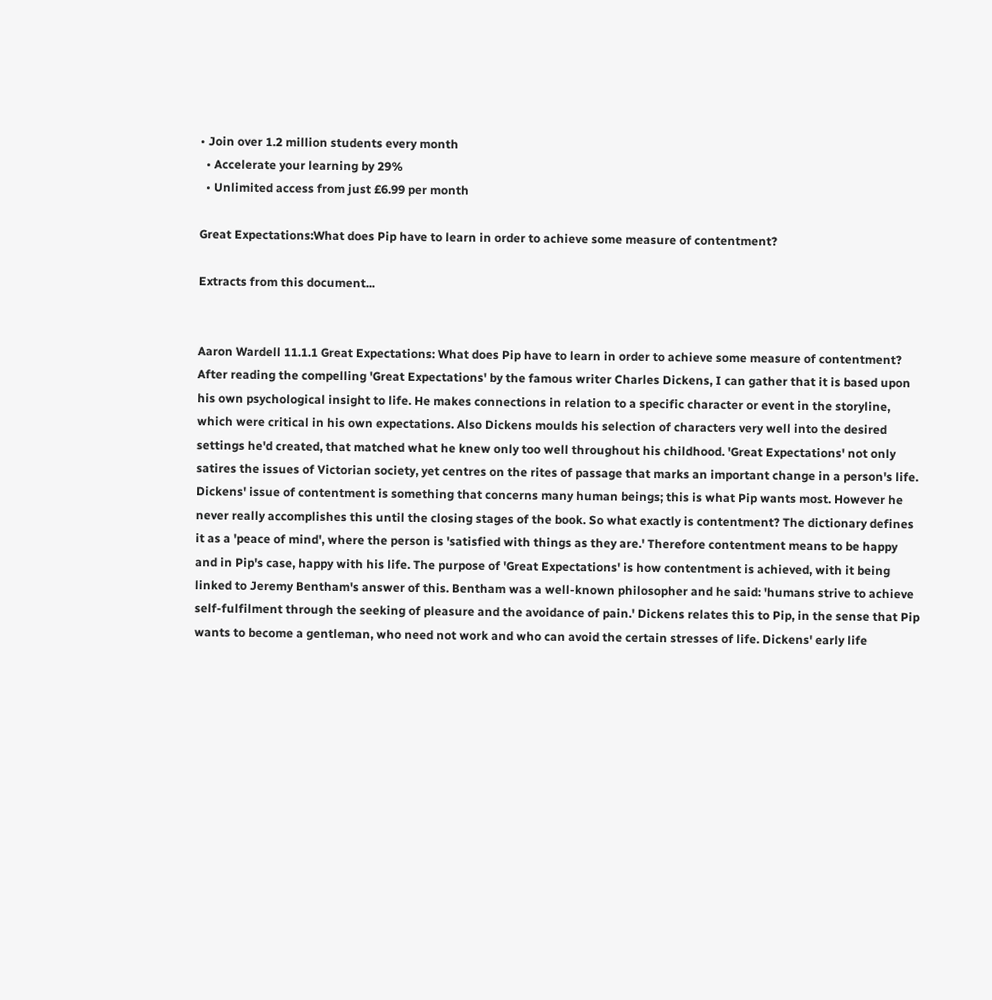• Join over 1.2 million students every month
  • Accelerate your learning by 29%
  • Unlimited access from just £6.99 per month

Great Expectations:What does Pip have to learn in order to achieve some measure of contentment?

Extracts from this document...


Aaron Wardell 11.1.1 Great Expectations: What does Pip have to learn in order to achieve some measure of contentment? After reading the compelling 'Great Expectations' by the famous writer Charles Dickens, I can gather that it is based upon his own psychological insight to life. He makes connections in relation to a specific character or event in the storyline, which were critical in his own expectations. Also Dickens moulds his selection of characters very well into the desired settings he'd created, that matched what he knew only too well throughout his childhood. 'Great Expectations' not only satires the issues of Victorian society, yet centres on the rites of passage that marks an important change in a person's life. Dickens' issue of contentment is something that concerns many human beings; this is what Pip wants most. However he never really accomplishes this until the closing stages of the book. So what exactly is contentment? The dictionary defines it as a 'peace of mind', where the person is 'satisfied with things as they are.' Therefore contentment means to be happy and in Pip's case, happy with his life. The purpose of 'Great Expectations' is how contentment is achieved, with it being linked to Jeremy Bentham's answer of this. Bentham was a well-known philosopher and he said: 'humans strive to achieve self-fulfilment through the seeking of pleasure and the avoidance of pain.' Dickens relates this to Pip, in the sense that Pip wants to become a gentleman, who need not work and who can avoid the certain stresses of life. Dickens' early life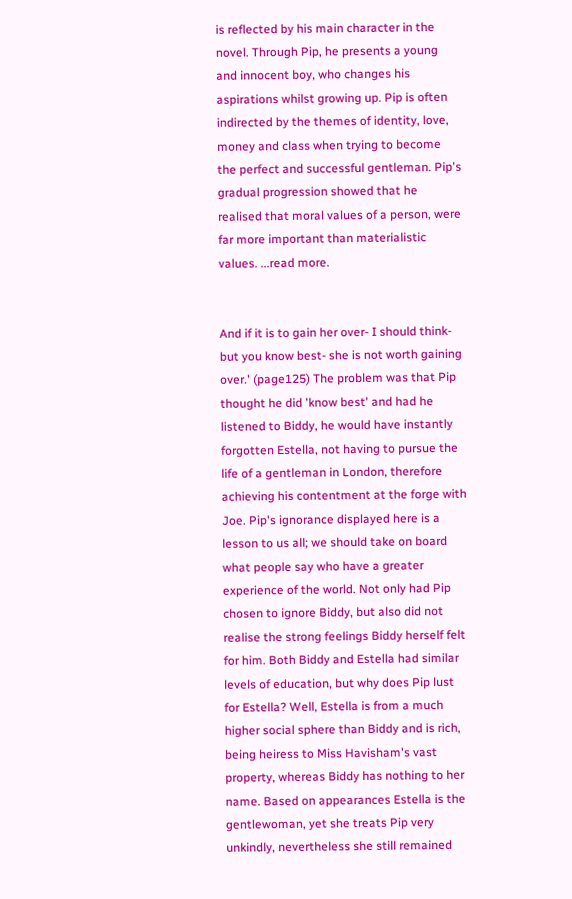is reflected by his main character in the novel. Through Pip, he presents a young and innocent boy, who changes his aspirations whilst growing up. Pip is often indirected by the themes of identity, love, money and class when trying to become the perfect and successful gentleman. Pip's gradual progression showed that he realised that moral values of a person, were far more important than materialistic values. ...read more.


And if it is to gain her over- I should think- but you know best- she is not worth gaining over.' (page125) The problem was that Pip thought he did 'know best' and had he listened to Biddy, he would have instantly forgotten Estella, not having to pursue the life of a gentleman in London, therefore achieving his contentment at the forge with Joe. Pip's ignorance displayed here is a lesson to us all; we should take on board what people say who have a greater experience of the world. Not only had Pip chosen to ignore Biddy, but also did not realise the strong feelings Biddy herself felt for him. Both Biddy and Estella had similar levels of education, but why does Pip lust for Estella? Well, Estella is from a much higher social sphere than Biddy and is rich, being heiress to Miss Havisham's vast property, whereas Biddy has nothing to her name. Based on appearances Estella is the gentlewoman, yet she treats Pip very unkindly, nevertheless she still remained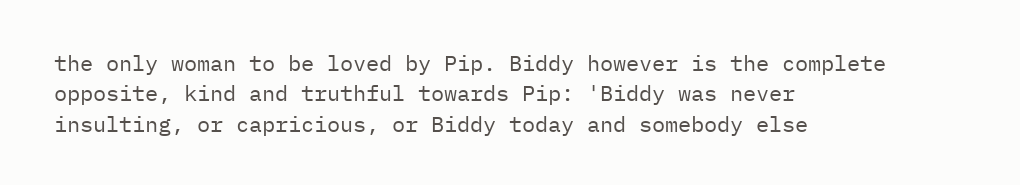the only woman to be loved by Pip. Biddy however is the complete opposite, kind and truthful towards Pip: 'Biddy was never insulting, or capricious, or Biddy today and somebody else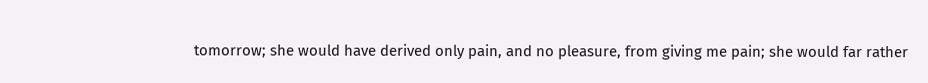tomorrow; she would have derived only pain, and no pleasure, from giving me pain; she would far rather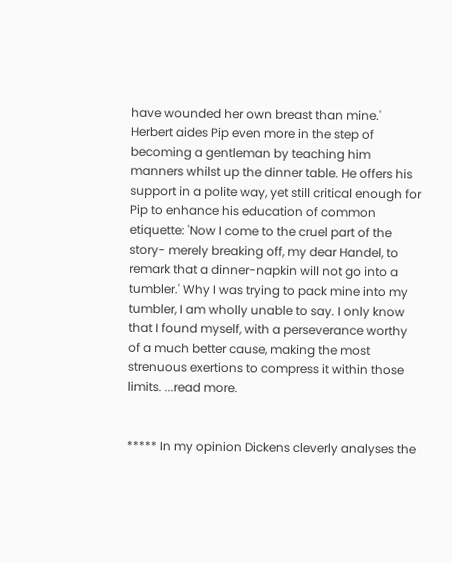have wounded her own breast than mine.' Herbert aides Pip even more in the step of becoming a gentleman by teaching him manners whilst up the dinner table. He offers his support in a polite way, yet still critical enough for Pip to enhance his education of common etiquette: 'Now I come to the cruel part of the story- merely breaking off, my dear Handel, to remark that a dinner-napkin will not go into a tumbler.' Why I was trying to pack mine into my tumbler, I am wholly unable to say. I only know that I found myself, with a perseverance worthy of a much better cause, making the most strenuous exertions to compress it within those limits. ...read more.


***** In my opinion Dickens cleverly analyses the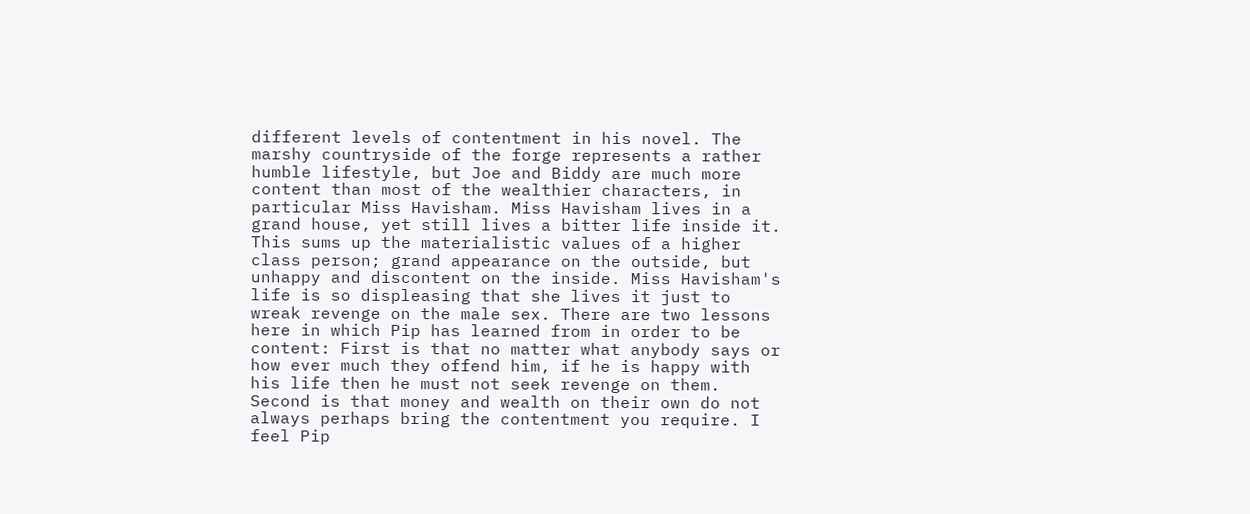different levels of contentment in his novel. The marshy countryside of the forge represents a rather humble lifestyle, but Joe and Biddy are much more content than most of the wealthier characters, in particular Miss Havisham. Miss Havisham lives in a grand house, yet still lives a bitter life inside it. This sums up the materialistic values of a higher class person; grand appearance on the outside, but unhappy and discontent on the inside. Miss Havisham's life is so displeasing that she lives it just to wreak revenge on the male sex. There are two lessons here in which Pip has learned from in order to be content: First is that no matter what anybody says or how ever much they offend him, if he is happy with his life then he must not seek revenge on them. Second is that money and wealth on their own do not always perhaps bring the contentment you require. I feel Pip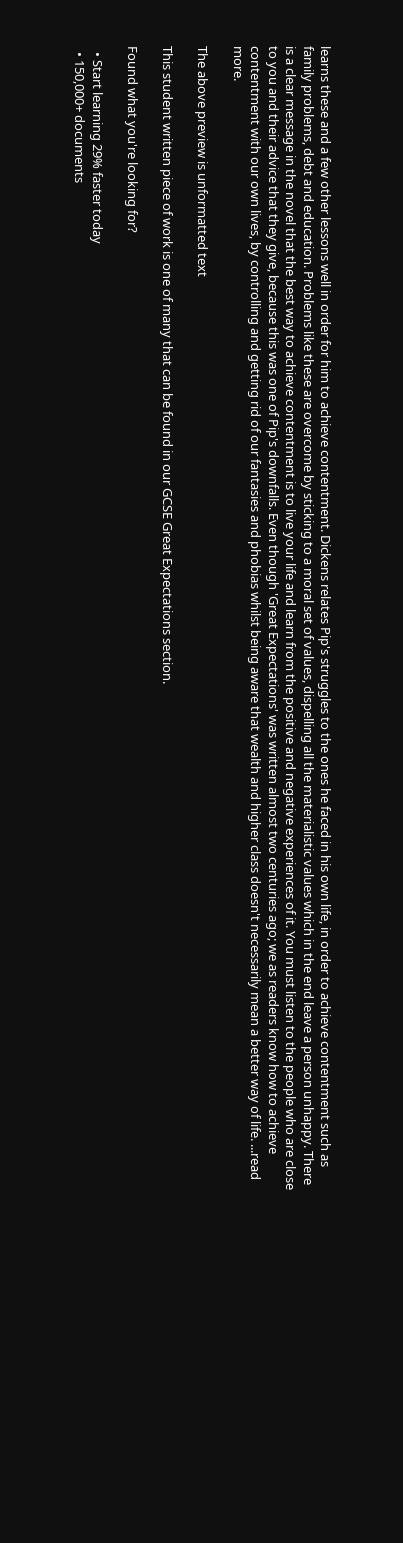learns these and a few other lessons well in order for him to achieve contentment. Dickens relates Pip's struggles to the ones he faced in his own life, in order to achieve contentment such as family problems, debt and education. Problems like these are overcome by sticking to a moral set of values, dispelling all the materialistic values which in the end leave a person unhappy. There is a clear message in the novel that the best way to achieve contentment is to live your life and learn from the positive and negative experiences of it. You must listen to the people who are close to you and their advice that they give, because this was one of Pip's downfalls. Even though 'Great Expectations' was written almost two centuries ago; we as readers know how to achieve contentment with our own lives, by controlling and getting rid of our fantasies and phobias whilst being aware that wealth and higher class doesn't necessarily mean a better way of life. ...read more.

The above preview is unformatted text

This student written piece of work is one of many that can be found in our GCSE Great Expectations section.

Found what you're looking for?

  • Start learning 29% faster today
  • 150,000+ documents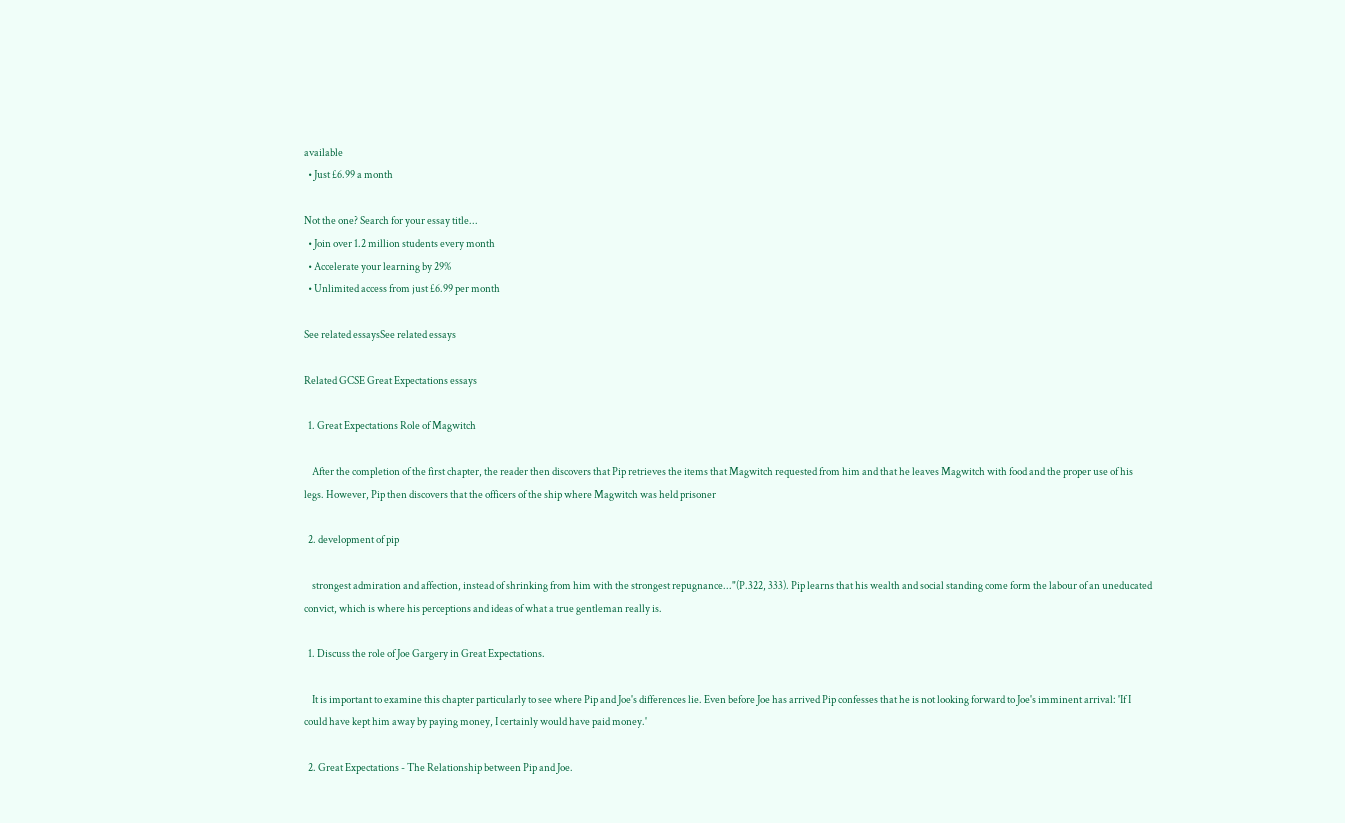available
  • Just £6.99 a month

Not the one? Search for your essay title...
  • Join over 1.2 million students every month
  • Accelerate your learning by 29%
  • Unlimited access from just £6.99 per month

See related essaysSee related essays

Related GCSE Great Expectations essays

  1. Great Expectations Role of Magwitch

    After the completion of the first chapter, the reader then discovers that Pip retrieves the items that Magwitch requested from him and that he leaves Magwitch with food and the proper use of his legs. However, Pip then discovers that the officers of the ship where Magwitch was held prisoner

  2. development of pip

    strongest admiration and affection, instead of shrinking from him with the strongest repugnance..."(P.322, 333). Pip learns that his wealth and social standing come form the labour of an uneducated convict, which is where his perceptions and ideas of what a true gentleman really is.

  1. Discuss the role of Joe Gargery in Great Expectations.

    It is important to examine this chapter particularly to see where Pip and Joe's differences lie. Even before Joe has arrived Pip confesses that he is not looking forward to Joe's imminent arrival: 'If I could have kept him away by paying money, I certainly would have paid money.'

  2. Great Expectations - The Relationship between Pip and Joe.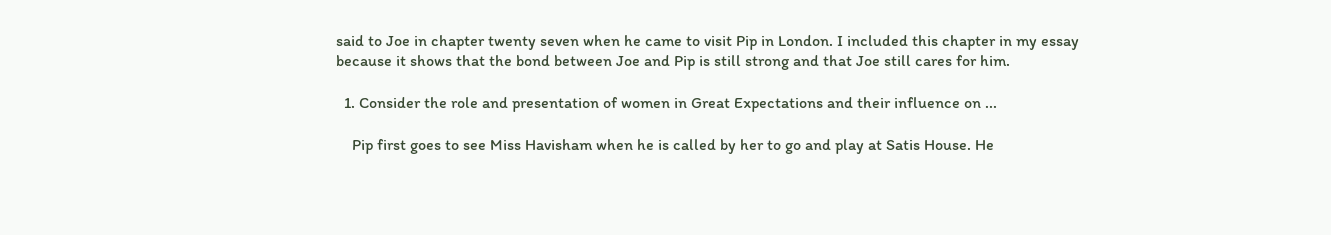said to Joe in chapter twenty seven when he came to visit Pip in London. I included this chapter in my essay because it shows that the bond between Joe and Pip is still strong and that Joe still cares for him.

  1. Consider the role and presentation of women in Great Expectations and their influence on ...

    Pip first goes to see Miss Havisham when he is called by her to go and play at Satis House. He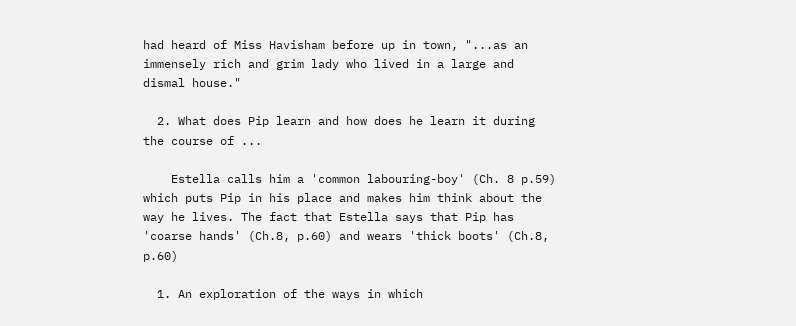had heard of Miss Havisham before up in town, "...as an immensely rich and grim lady who lived in a large and dismal house."

  2. What does Pip learn and how does he learn it during the course of ...

    Estella calls him a 'common labouring-boy' (Ch. 8 p.59) which puts Pip in his place and makes him think about the way he lives. The fact that Estella says that Pip has 'coarse hands' (Ch.8, p.60) and wears 'thick boots' (Ch.8, p.60)

  1. An exploration of the ways in which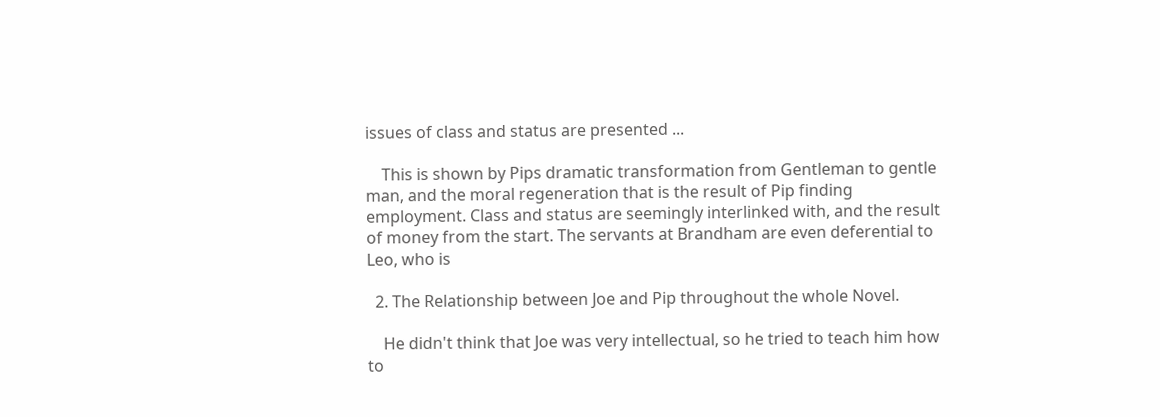issues of class and status are presented ...

    This is shown by Pips dramatic transformation from Gentleman to gentle man, and the moral regeneration that is the result of Pip finding employment. Class and status are seemingly interlinked with, and the result of money from the start. The servants at Brandham are even deferential to Leo, who is

  2. The Relationship between Joe and Pip throughout the whole Novel.

    He didn't think that Joe was very intellectual, so he tried to teach him how to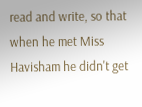read and write, so that when he met Miss Havisham he didn't get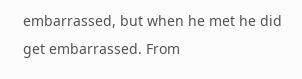embarrassed, but when he met he did get embarrassed. From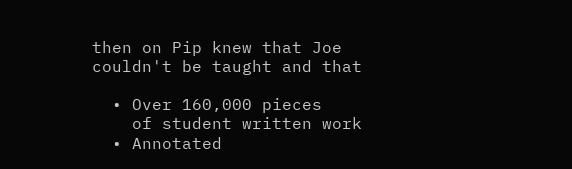then on Pip knew that Joe couldn't be taught and that

  • Over 160,000 pieces
    of student written work
  • Annotated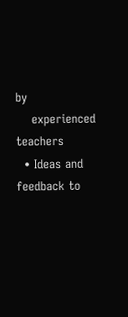by
    experienced teachers
  • Ideas and feedback to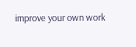improve your own work